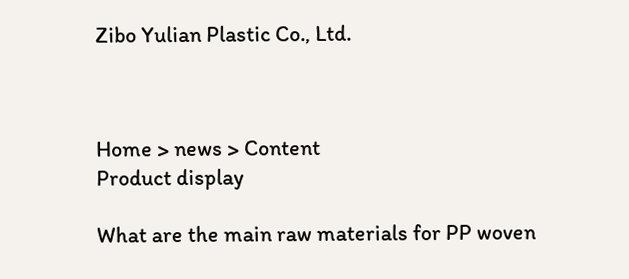Zibo Yulian Plastic Co., Ltd.



Home > news > Content
Product display

What are the main raw materials for PP woven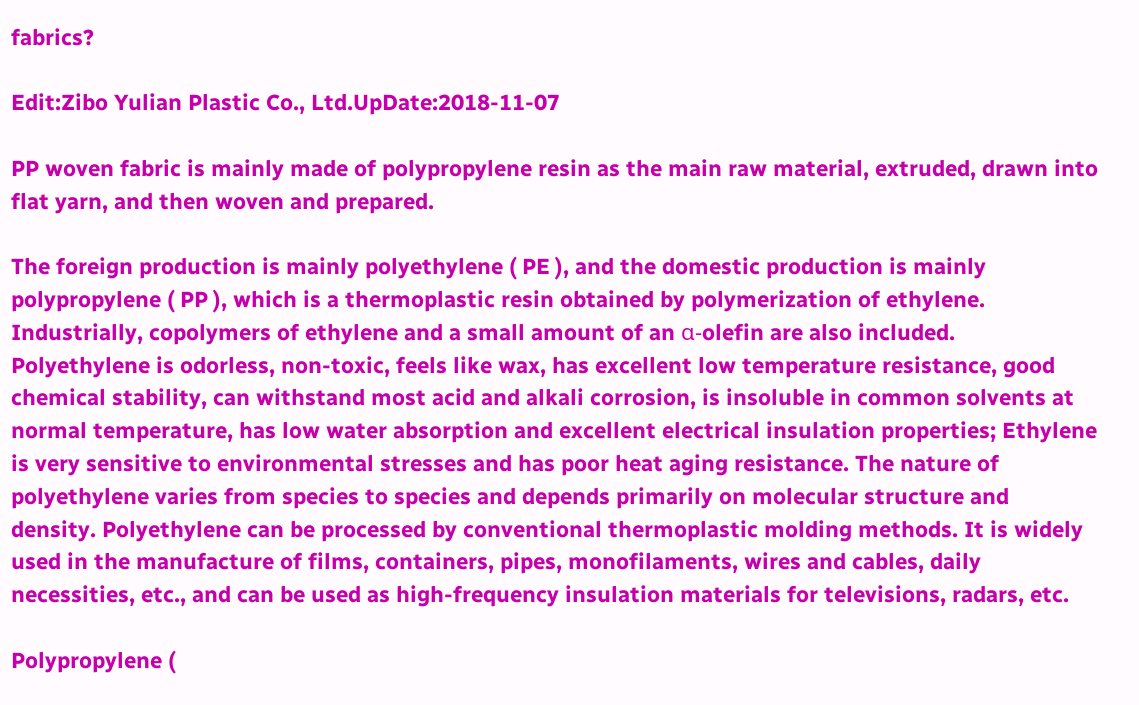fabrics?

Edit:Zibo Yulian Plastic Co., Ltd.UpDate:2018-11-07

PP woven fabric is mainly made of polypropylene resin as the main raw material, extruded, drawn into flat yarn, and then woven and prepared.

The foreign production is mainly polyethylene ( PE ), and the domestic production is mainly polypropylene ( PP ), which is a thermoplastic resin obtained by polymerization of ethylene. Industrially, copolymers of ethylene and a small amount of an α-olefin are also included. Polyethylene is odorless, non-toxic, feels like wax, has excellent low temperature resistance, good chemical stability, can withstand most acid and alkali corrosion, is insoluble in common solvents at normal temperature, has low water absorption and excellent electrical insulation properties; Ethylene is very sensitive to environmental stresses and has poor heat aging resistance. The nature of polyethylene varies from species to species and depends primarily on molecular structure and density. Polyethylene can be processed by conventional thermoplastic molding methods. It is widely used in the manufacture of films, containers, pipes, monofilaments, wires and cables, daily necessities, etc., and can be used as high-frequency insulation materials for televisions, radars, etc.

Polypropylene (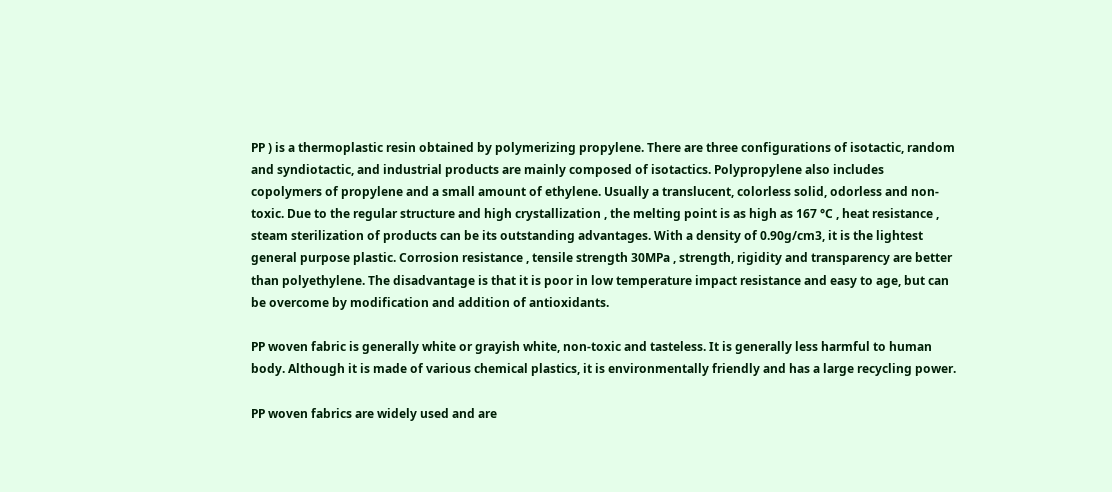PP ) is a thermoplastic resin obtained by polymerizing propylene. There are three configurations of isotactic, random and syndiotactic, and industrial products are mainly composed of isotactics. Polypropylene also includes copolymers of propylene and a small amount of ethylene. Usually a translucent, colorless solid, odorless and non-toxic. Due to the regular structure and high crystallization , the melting point is as high as 167 °C , heat resistance , steam sterilization of products can be its outstanding advantages. With a density of 0.90g/cm3, it is the lightest general purpose plastic. Corrosion resistance , tensile strength 30MPa , strength, rigidity and transparency are better than polyethylene. The disadvantage is that it is poor in low temperature impact resistance and easy to age, but can be overcome by modification and addition of antioxidants.

PP woven fabric is generally white or grayish white, non-toxic and tasteless. It is generally less harmful to human body. Although it is made of various chemical plastics, it is environmentally friendly and has a large recycling power.

PP woven fabrics are widely used and are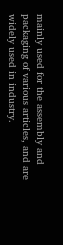mainly used for the assembly and packaging of various articles, and are widely used in industry.